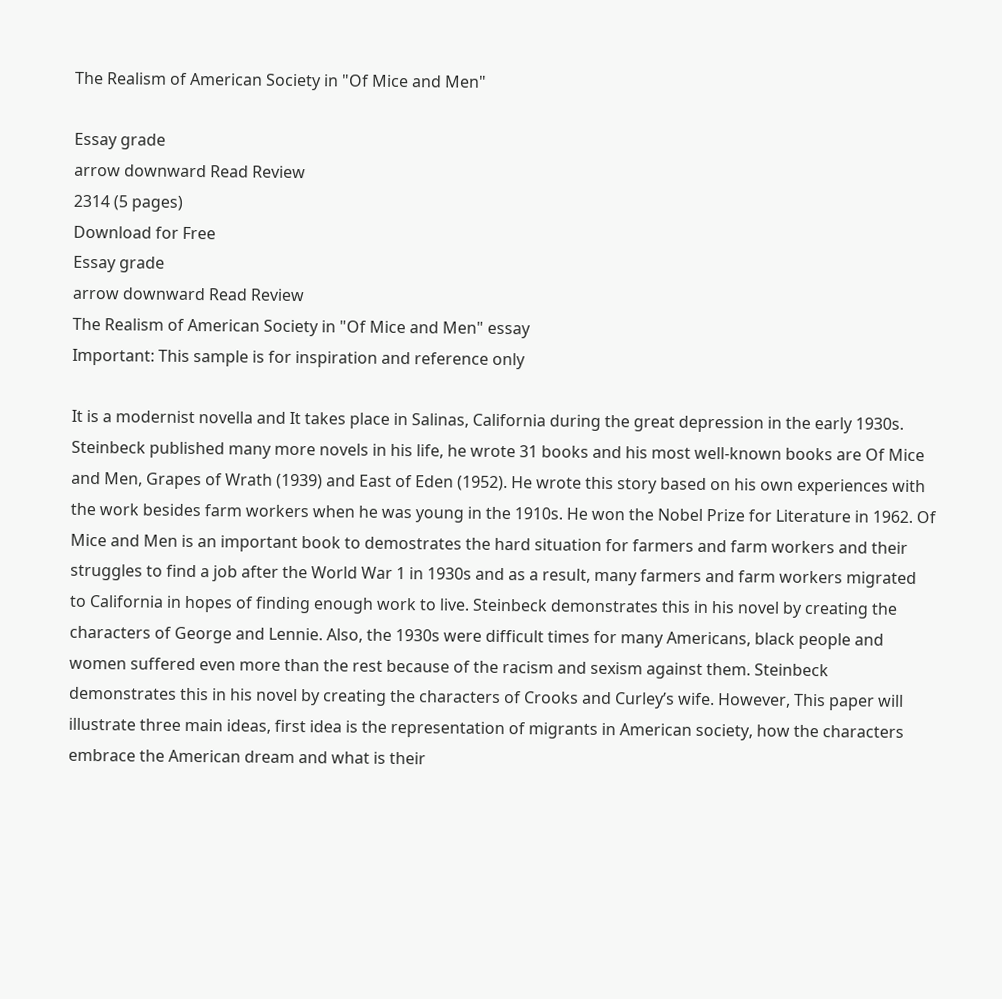The Realism of American Society in "Of Mice and Men"

Essay grade
arrow downward Read Review
2314 (5 pages)
Download for Free
Essay grade
arrow downward Read Review
The Realism of American Society in "Of Mice and Men" essay
Important: This sample is for inspiration and reference only

It is a modernist novella and It takes place in Salinas, California during the great depression in the early 1930s. Steinbeck published many more novels in his life, he wrote 31 books and his most well-known books are Of Mice and Men, Grapes of Wrath (1939) and East of Eden (1952). He wrote this story based on his own experiences with the work besides farm workers when he was young in the 1910s. He won the Nobel Prize for Literature in 1962. Of Mice and Men is an important book to demostrates the hard situation for farmers and farm workers and their struggles to find a job after the World War 1 in 1930s and as a result, many farmers and farm workers migrated to California in hopes of finding enough work to live. Steinbeck demonstrates this in his novel by creating the characters of George and Lennie. Also, the 1930s were difficult times for many Americans, black people and women suffered even more than the rest because of the racism and sexism against them. Steinbeck demonstrates this in his novel by creating the characters of Crooks and Curley’s wife. However, This paper will illustrate three main ideas, first idea is the representation of migrants in American society, how the characters embrace the American dream and what is their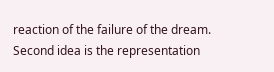reaction of the failure of the dream. Second idea is the representation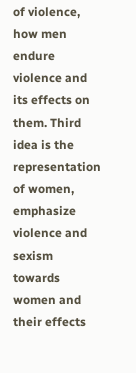of violence, how men endure violence and its effects on them. Third idea is the representation of women, emphasize violence and sexism towards women and their effects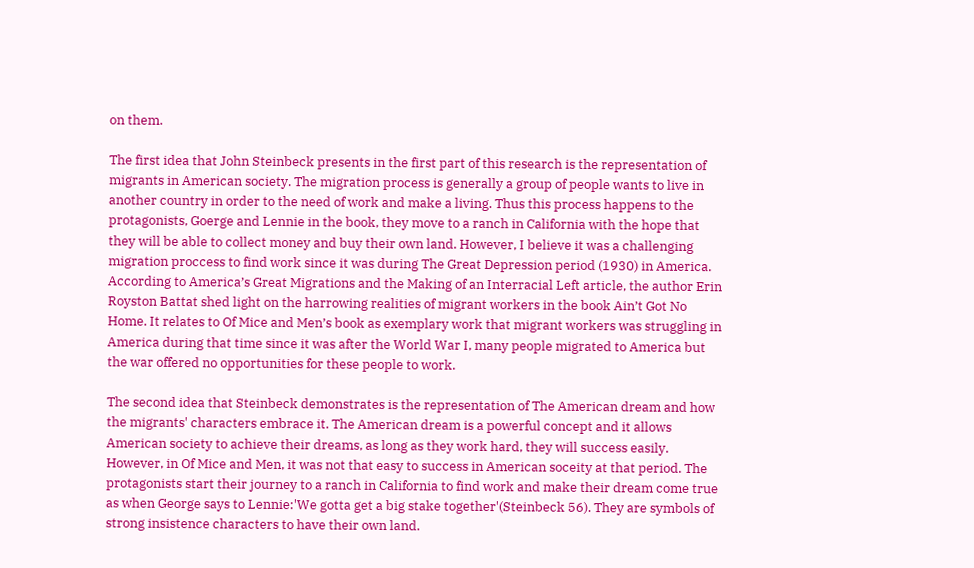on them.

The first idea that John Steinbeck presents in the first part of this research is the representation of migrants in American society. The migration process is generally a group of people wants to live in another country in order to the need of work and make a living. Thus this process happens to the protagonists, Goerge and Lennie in the book, they move to a ranch in California with the hope that they will be able to collect money and buy their own land. However, I believe it was a challenging migration proccess to find work since it was during The Great Depression period (1930) in America. According to America’s Great Migrations and the Making of an Interracial Left article, the author Erin Royston Battat shed light on the harrowing realities of migrant workers in the book Ain’t Got No Home. It relates to Of Mice and Men’s book as exemplary work that migrant workers was struggling in America during that time since it was after the World War I, many people migrated to America but the war offered no opportunities for these people to work.

The second idea that Steinbeck demonstrates is the representation of The American dream and how the migrants' characters embrace it. The American dream is a powerful concept and it allows American society to achieve their dreams, as long as they work hard, they will success easily. However, in Of Mice and Men, it was not that easy to success in American soceity at that period. The protagonists start their journey to a ranch in California to find work and make their dream come true as when George says to Lennie:'We gotta get a big stake together'(Steinbeck 56). They are symbols of strong insistence characters to have their own land.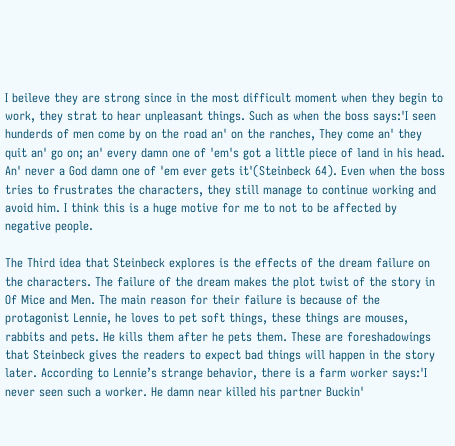I beileve they are strong since in the most difficult moment when they begin to work, they strat to hear unpleasant things. Such as when the boss says:'I seen hunderds of men come by on the road an' on the ranches, They come an' they quit an' go on; an' every damn one of 'em's got a little piece of land in his head. An' never a God damn one of 'em ever gets it'(Steinbeck 64). Even when the boss tries to frustrates the characters, they still manage to continue working and avoid him. I think this is a huge motive for me to not to be affected by negative people.

The Third idea that Steinbeck explores is the effects of the dream failure on the characters. The failure of the dream makes the plot twist of the story in Of Mice and Men. The main reason for their failure is because of the protagonist Lennie, he loves to pet soft things, these things are mouses, rabbits and pets. He kills them after he pets them. These are foreshadowings that Steinbeck gives the readers to expect bad things will happen in the story later. According to Lennie’s strange behavior, there is a farm worker says:'I never seen such a worker. He damn near killed his partner Buckin'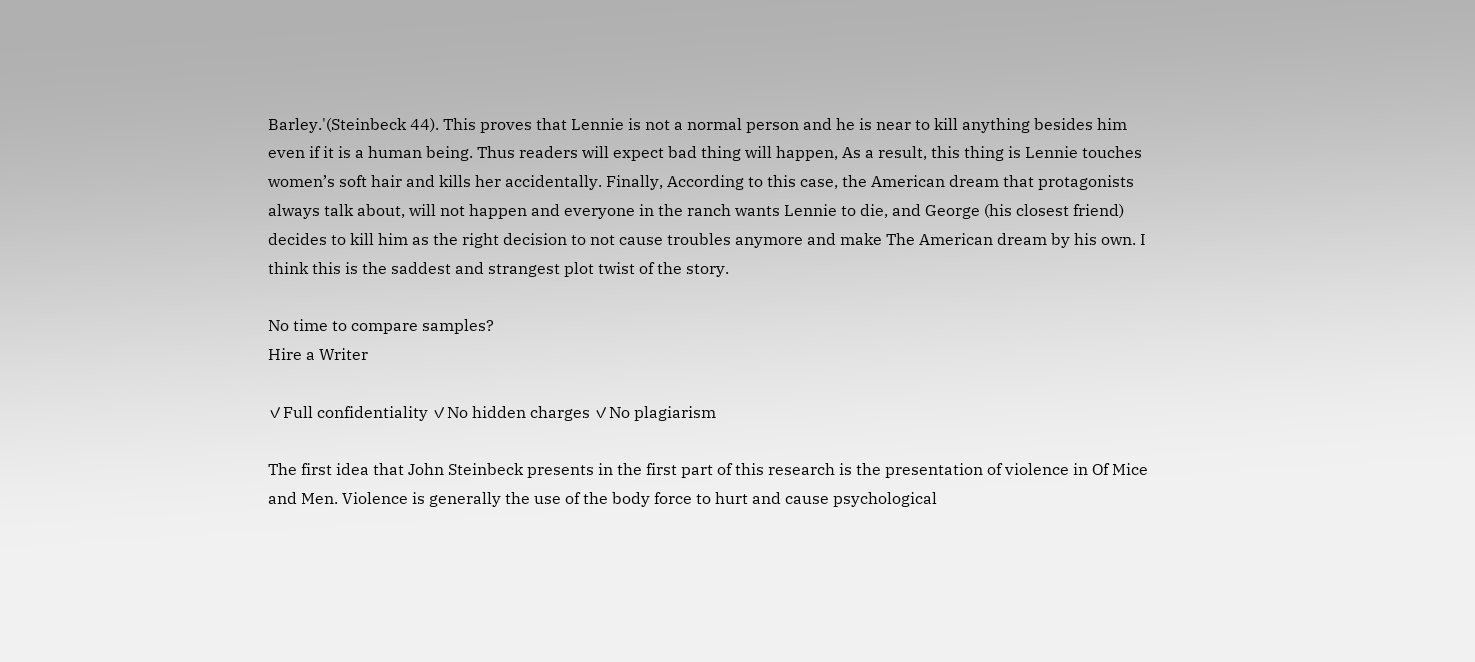Barley.'(Steinbeck 44). This proves that Lennie is not a normal person and he is near to kill anything besides him even if it is a human being. Thus readers will expect bad thing will happen, As a result, this thing is Lennie touches women’s soft hair and kills her accidentally. Finally, According to this case, the American dream that protagonists always talk about, will not happen and everyone in the ranch wants Lennie to die, and George (his closest friend) decides to kill him as the right decision to not cause troubles anymore and make The American dream by his own. I think this is the saddest and strangest plot twist of the story.

No time to compare samples?
Hire a Writer

✓Full confidentiality ✓No hidden charges ✓No plagiarism

The first idea that John Steinbeck presents in the first part of this research is the presentation of violence in Of Mice and Men. Violence is generally the use of the body force to hurt and cause psychological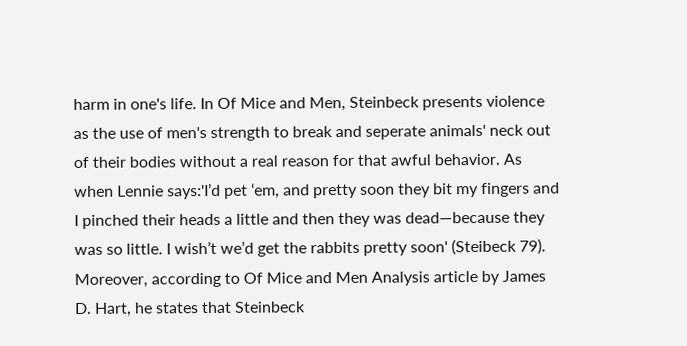harm in one's life. In Of Mice and Men, Steinbeck presents violence as the use of men's strength to break and seperate animals' neck out of their bodies without a real reason for that awful behavior. As when Lennie says:'I’d pet ‘em, and pretty soon they bit my fingers and I pinched their heads a little and then they was dead—because they was so little. I wish’t we’d get the rabbits pretty soon' (Steibeck 79). Moreover, according to Of Mice and Men Analysis article by James D. Hart, he states that Steinbeck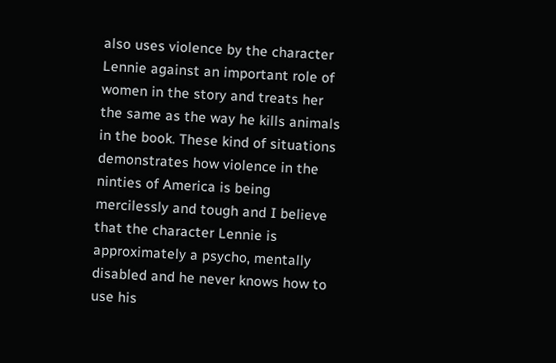also uses violence by the character Lennie against an important role of women in the story and treats her the same as the way he kills animals in the book. These kind of situations demonstrates how violence in the ninties of America is being mercilessly and tough and I believe that the character Lennie is approximately a psycho, mentally disabled and he never knows how to use his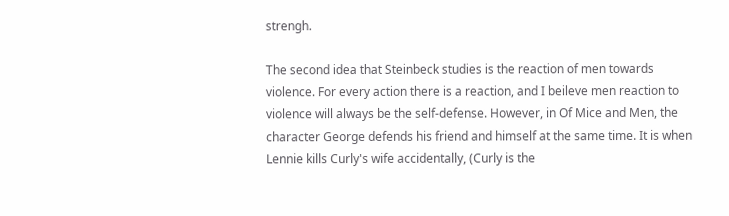strengh.

The second idea that Steinbeck studies is the reaction of men towards violence. For every action there is a reaction, and I beileve men reaction to violence will always be the self-defense. However, in Of Mice and Men, the character George defends his friend and himself at the same time. It is when Lennie kills Curly's wife accidentally, (Curly is the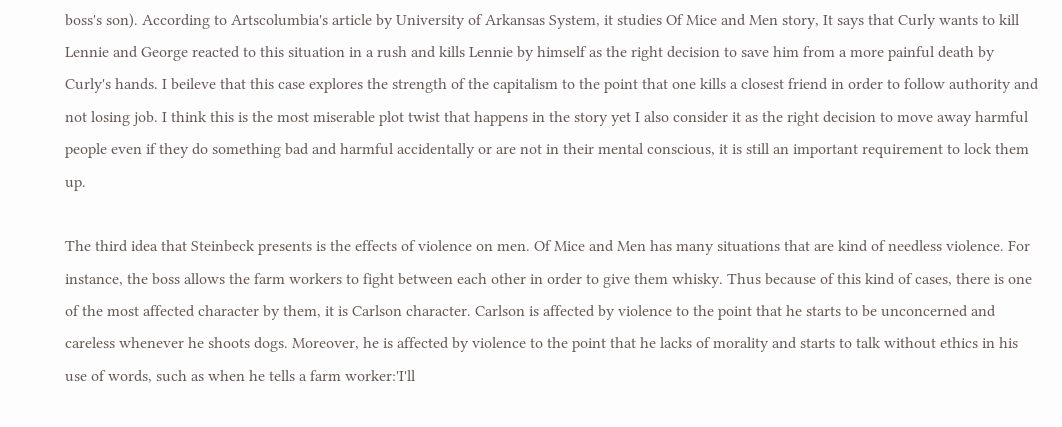boss's son). According to Artscolumbia's article by University of Arkansas System, it studies Of Mice and Men story, It says that Curly wants to kill Lennie and George reacted to this situation in a rush and kills Lennie by himself as the right decision to save him from a more painful death by Curly's hands. I beileve that this case explores the strength of the capitalism to the point that one kills a closest friend in order to follow authority and not losing job. I think this is the most miserable plot twist that happens in the story yet I also consider it as the right decision to move away harmful people even if they do something bad and harmful accidentally or are not in their mental conscious, it is still an important requirement to lock them up.

The third idea that Steinbeck presents is the effects of violence on men. Of Mice and Men has many situations that are kind of needless violence. For instance, the boss allows the farm workers to fight between each other in order to give them whisky. Thus because of this kind of cases, there is one of the most affected character by them, it is Carlson character. Carlson is affected by violence to the point that he starts to be unconcerned and careless whenever he shoots dogs. Moreover, he is affected by violence to the point that he lacks of morality and starts to talk without ethics in his use of words, such as when he tells a farm worker:'I'll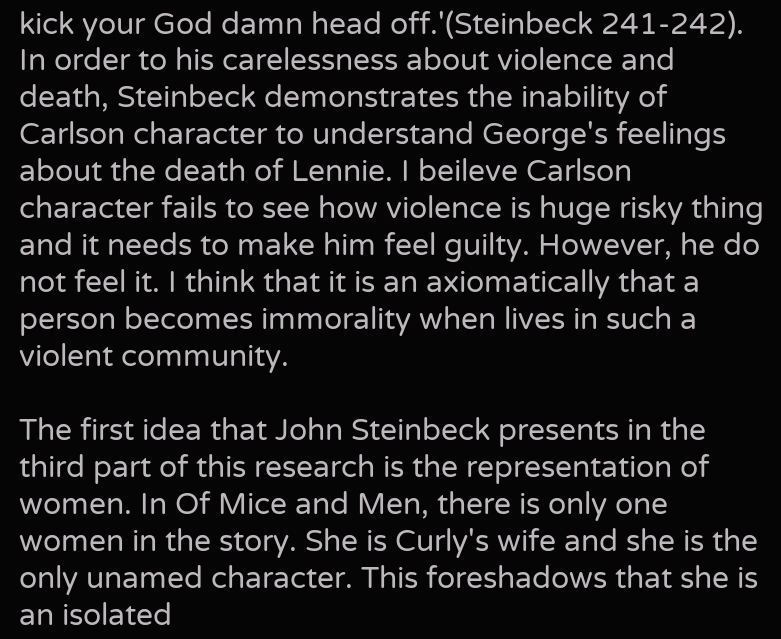kick your God damn head off.'(Steinbeck 241-242). In order to his carelessness about violence and death, Steinbeck demonstrates the inability of Carlson character to understand George's feelings about the death of Lennie. I beileve Carlson character fails to see how violence is huge risky thing and it needs to make him feel guilty. However, he do not feel it. I think that it is an axiomatically that a person becomes immorality when lives in such a violent community.

The first idea that John Steinbeck presents in the third part of this research is the representation of women. In Of Mice and Men, there is only one women in the story. She is Curly's wife and she is the only unamed character. This foreshadows that she is an isolated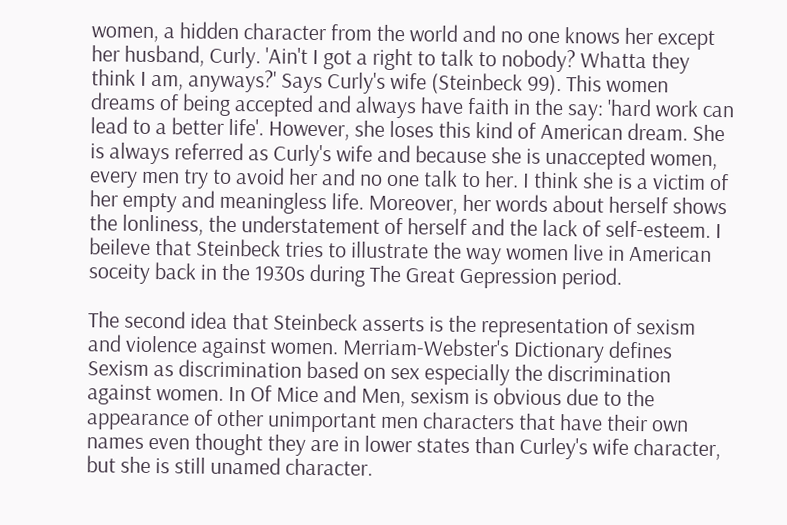women, a hidden character from the world and no one knows her except her husband, Curly. 'Ain't I got a right to talk to nobody? Whatta they think I am, anyways?' Says Curly's wife (Steinbeck 99). This women dreams of being accepted and always have faith in the say: 'hard work can lead to a better life'. However, she loses this kind of American dream. She is always referred as Curly's wife and because she is unaccepted women, every men try to avoid her and no one talk to her. I think she is a victim of her empty and meaningless life. Moreover, her words about herself shows the lonliness, the understatement of herself and the lack of self-esteem. I beileve that Steinbeck tries to illustrate the way women live in American soceity back in the 1930s during The Great Gepression period.

The second idea that Steinbeck asserts is the representation of sexism and violence against women. Merriam-Webster's Dictionary defines Sexism as discrimination based on sex especially the discrimination against women. In Of Mice and Men, sexism is obvious due to the appearance of other unimportant men characters that have their own names even thought they are in lower states than Curley's wife character, but she is still unamed character.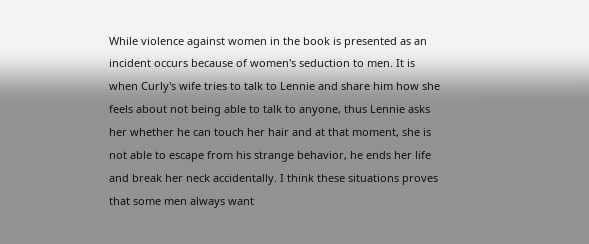While violence against women in the book is presented as an incident occurs because of women's seduction to men. It is when Curly's wife tries to talk to Lennie and share him how she feels about not being able to talk to anyone, thus Lennie asks her whether he can touch her hair and at that moment, she is not able to escape from his strange behavior, he ends her life and break her neck accidentally. I think these situations proves that some men always want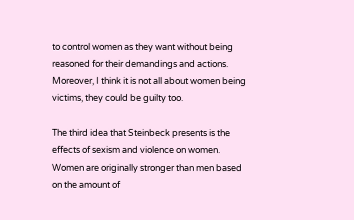to control women as they want without being reasoned for their demandings and actions. Moreover, I think it is not all about women being victims, they could be guilty too.

The third idea that Steinbeck presents is the effects of sexism and violence on women. Women are originally stronger than men based on the amount of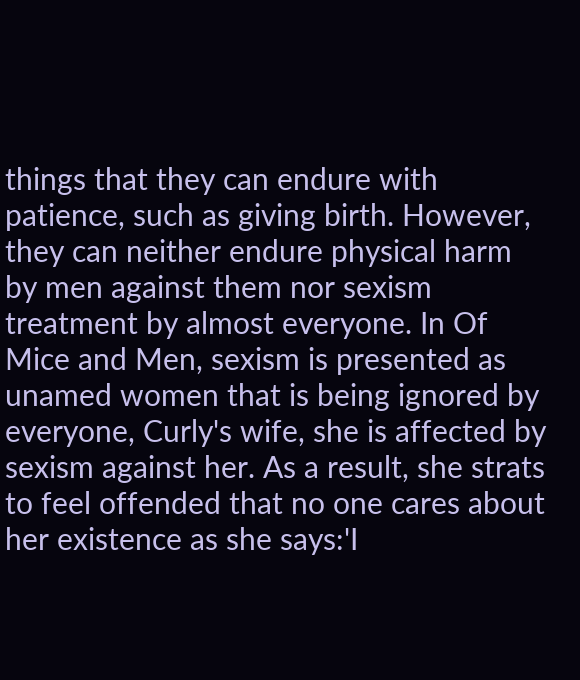things that they can endure with patience, such as giving birth. However, they can neither endure physical harm by men against them nor sexism treatment by almost everyone. In Of Mice and Men, sexism is presented as unamed women that is being ignored by everyone, Curly's wife, she is affected by sexism against her. As a result, she strats to feel offended that no one cares about her existence as she says:'I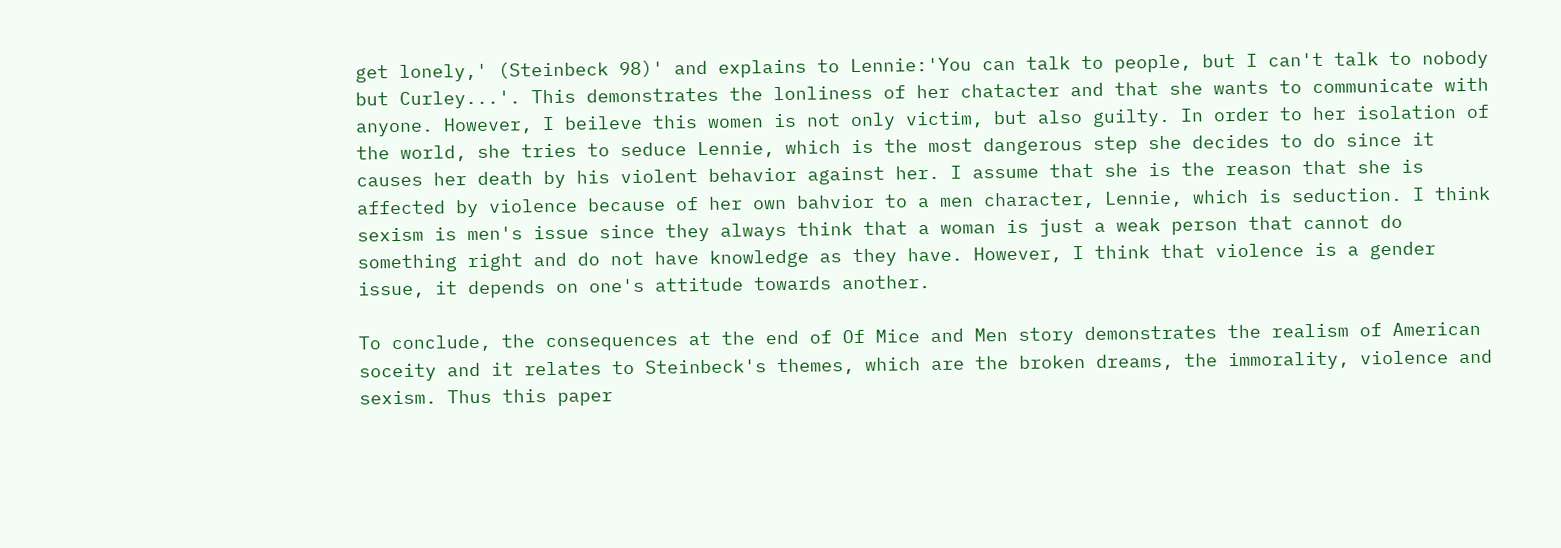get lonely,' (Steinbeck 98)' and explains to Lennie:'You can talk to people, but I can't talk to nobody but Curley...'. This demonstrates the lonliness of her chatacter and that she wants to communicate with anyone. However, I beileve this women is not only victim, but also guilty. In order to her isolation of the world, she tries to seduce Lennie, which is the most dangerous step she decides to do since it causes her death by his violent behavior against her. I assume that she is the reason that she is affected by violence because of her own bahvior to a men character, Lennie, which is seduction. I think sexism is men's issue since they always think that a woman is just a weak person that cannot do something right and do not have knowledge as they have. However, I think that violence is a gender issue, it depends on one's attitude towards another.

To conclude, the consequences at the end of Of Mice and Men story demonstrates the realism of American soceity and it relates to Steinbeck's themes, which are the broken dreams, the immorality, violence and sexism. Thus this paper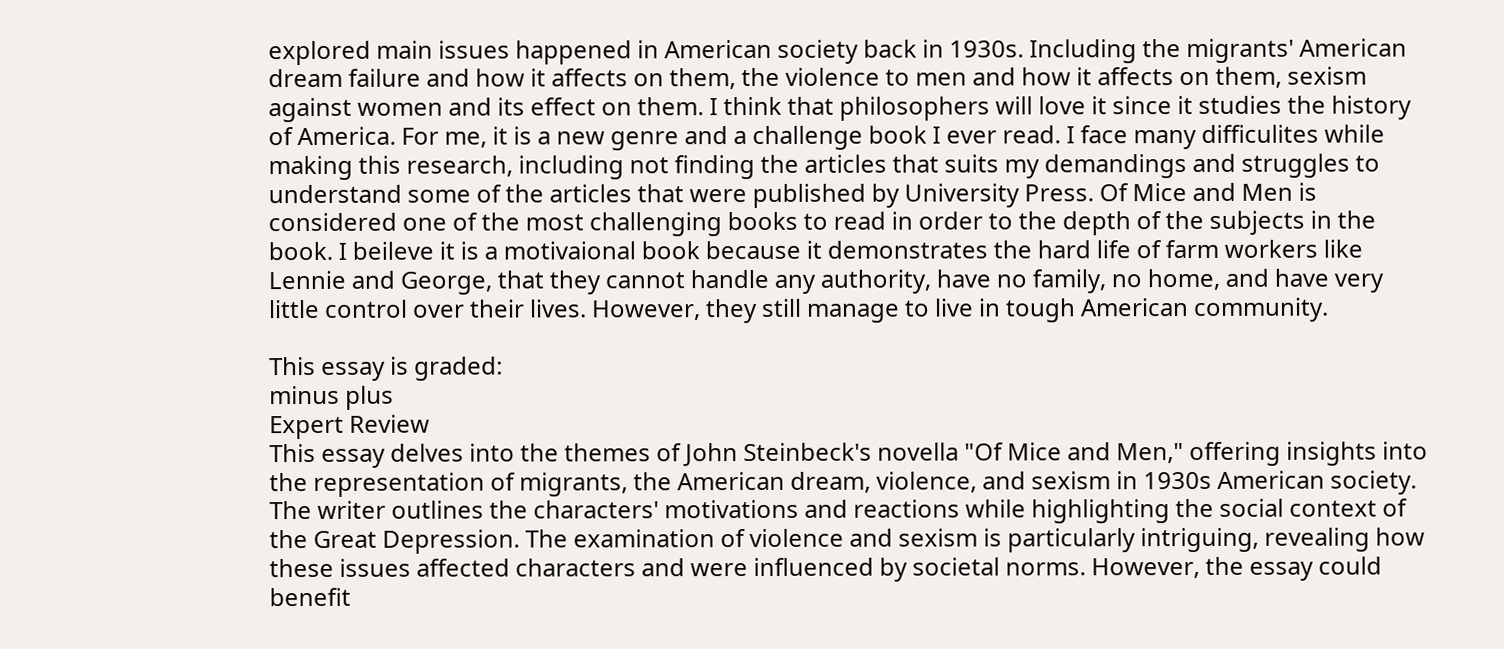explored main issues happened in American society back in 1930s. Including the migrants' American dream failure and how it affects on them, the violence to men and how it affects on them, sexism against women and its effect on them. I think that philosophers will love it since it studies the history of America. For me, it is a new genre and a challenge book I ever read. I face many difficulites while making this research, including not finding the articles that suits my demandings and struggles to understand some of the articles that were published by University Press. Of Mice and Men is considered one of the most challenging books to read in order to the depth of the subjects in the book. I beileve it is a motivaional book because it demonstrates the hard life of farm workers like Lennie and George, that they cannot handle any authority, have no family, no home, and have very little control over their lives. However, they still manage to live in tough American community.

This essay is graded:
minus plus
Expert Review
This essay delves into the themes of John Steinbeck's novella "Of Mice and Men," offering insights into the representation of migrants, the American dream, violence, and sexism in 1930s American society. The writer outlines the characters' motivations and reactions while highlighting the social context of the Great Depression. The examination of violence and sexism is particularly intriguing, revealing how these issues affected characters and were influenced by societal norms. However, the essay could benefit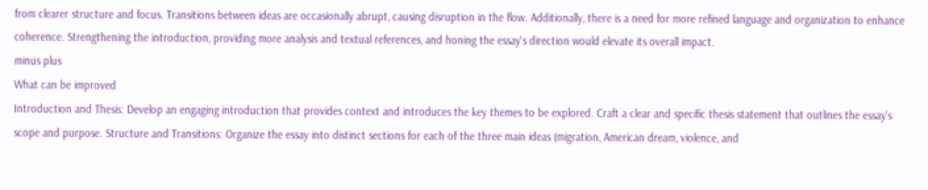from clearer structure and focus. Transitions between ideas are occasionally abrupt, causing disruption in the flow. Additionally, there is a need for more refined language and organization to enhance coherence. Strengthening the introduction, providing more analysis and textual references, and honing the essay's direction would elevate its overall impact.
minus plus
What can be improved
Introduction and Thesis: Develop an engaging introduction that provides context and introduces the key themes to be explored. Craft a clear and specific thesis statement that outlines the essay's scope and purpose. Structure and Transitions: Organize the essay into distinct sections for each of the three main ideas (migration, American dream, violence, and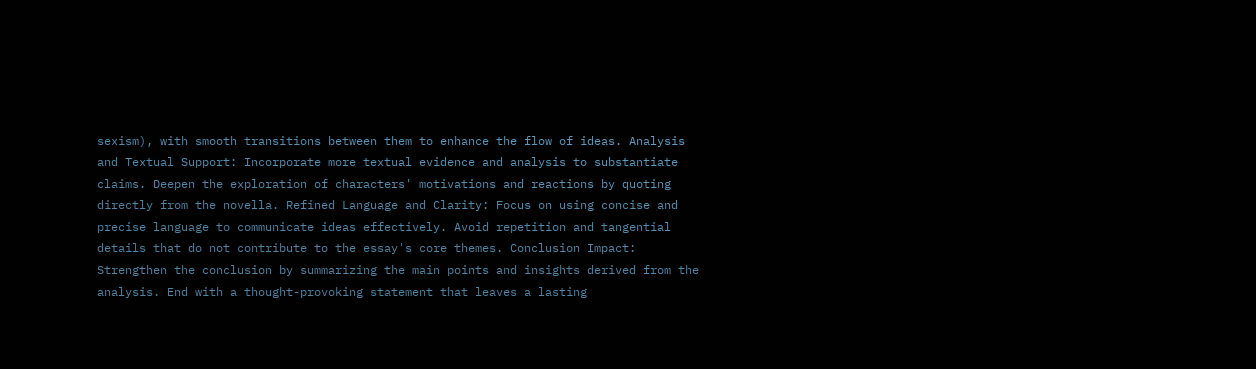sexism), with smooth transitions between them to enhance the flow of ideas. Analysis and Textual Support: Incorporate more textual evidence and analysis to substantiate claims. Deepen the exploration of characters' motivations and reactions by quoting directly from the novella. Refined Language and Clarity: Focus on using concise and precise language to communicate ideas effectively. Avoid repetition and tangential details that do not contribute to the essay's core themes. Conclusion Impact: Strengthen the conclusion by summarizing the main points and insights derived from the analysis. End with a thought-provoking statement that leaves a lasting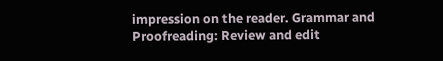impression on the reader. Grammar and Proofreading: Review and edit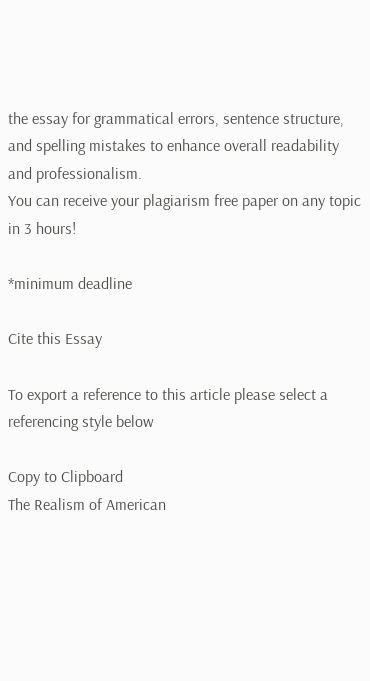the essay for grammatical errors, sentence structure, and spelling mistakes to enhance overall readability and professionalism.
You can receive your plagiarism free paper on any topic in 3 hours!

*minimum deadline

Cite this Essay

To export a reference to this article please select a referencing style below

Copy to Clipboard
The Realism of American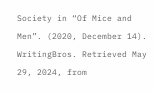Society in “Of Mice and Men”. (2020, December 14). WritingBros. Retrieved May 29, 2024, from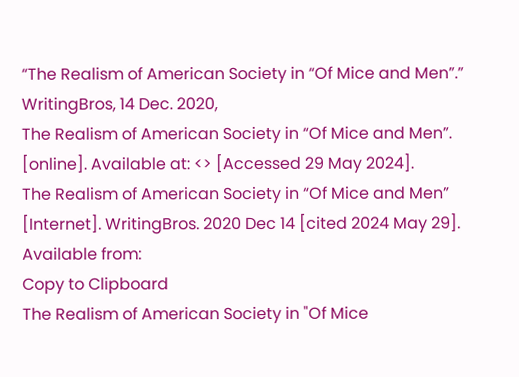“The Realism of American Society in “Of Mice and Men”.” WritingBros, 14 Dec. 2020,
The Realism of American Society in “Of Mice and Men”. [online]. Available at: <> [Accessed 29 May 2024].
The Realism of American Society in “Of Mice and Men” [Internet]. WritingBros. 2020 Dec 14 [cited 2024 May 29]. Available from:
Copy to Clipboard
The Realism of American Society in "Of Mice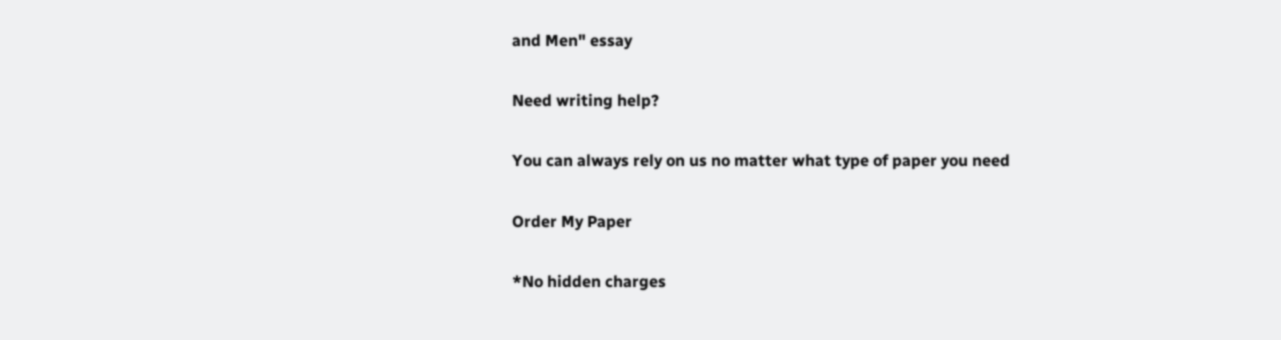and Men" essay

Need writing help?

You can always rely on us no matter what type of paper you need

Order My Paper

*No hidden charges